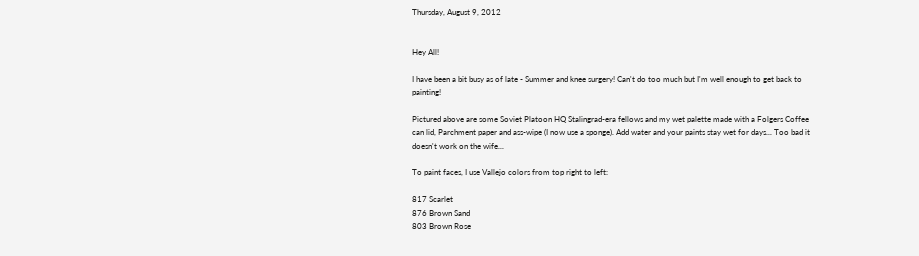Thursday, August 9, 2012


Hey All!

I have been a bit busy as of late - Summer and knee surgery! Can't do too much but I'm well enough to get back to painting!

Pictured above are some Soviet Platoon HQ Stalingrad-era fellows and my wet palette made with a Folgers Coffee can lid, Parchment paper and ass-wipe (I now use a sponge). Add water and your paints stay wet for days... Too bad it doesn't work on the wife...

To paint faces, I use Vallejo colors from top right to left:

817 Scarlet
876 Brown Sand
803 Brown Rose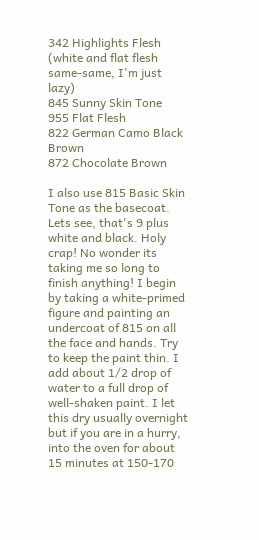342 Highlights Flesh (white and flat flesh same-same, I'm just lazy)
845 Sunny Skin Tone
955 Flat Flesh
822 German Camo Black Brown
872 Chocolate Brown

I also use 815 Basic Skin Tone as the basecoat. Lets see, that's 9 plus white and black. Holy crap! No wonder its taking me so long to finish anything! I begin by taking a white-primed figure and painting an undercoat of 815 on all the face and hands. Try to keep the paint thin. I add about 1/2 drop of water to a full drop of well-shaken paint. I let this dry usually overnight but if you are in a hurry, into the oven for about 15 minutes at 150-170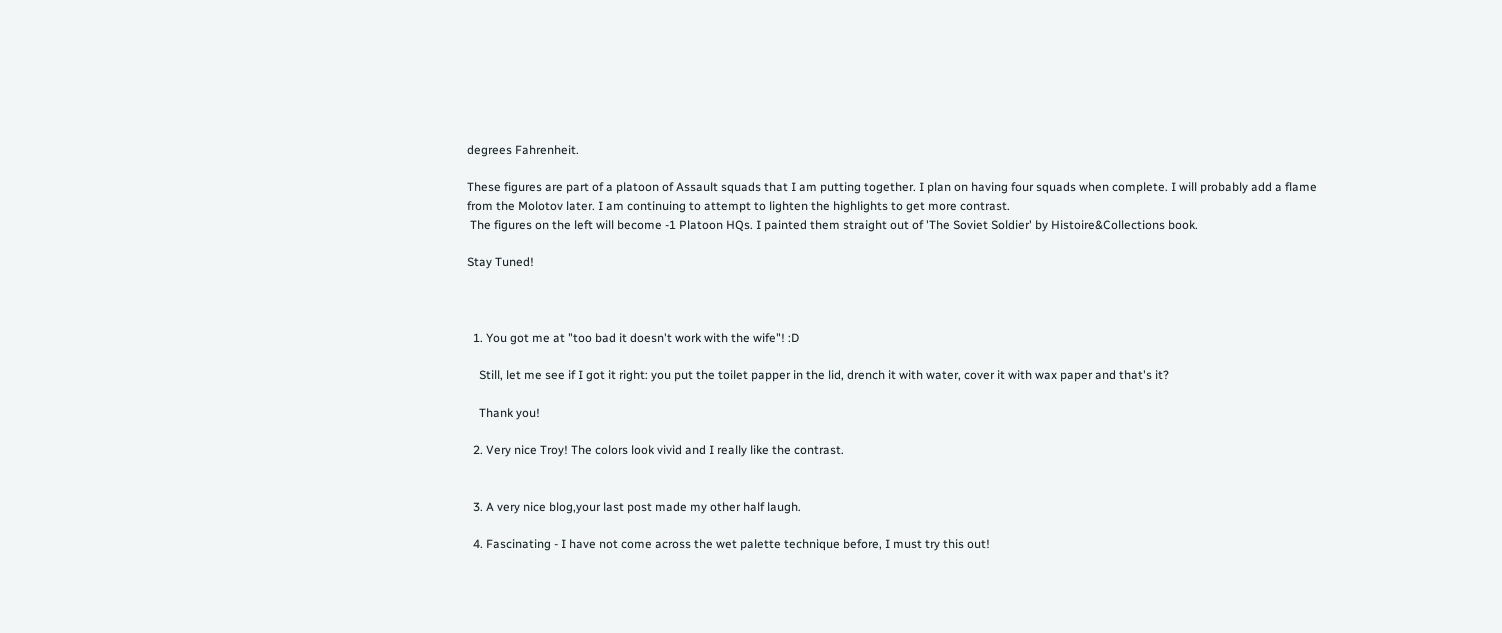degrees Fahrenheit.

These figures are part of a platoon of Assault squads that I am putting together. I plan on having four squads when complete. I will probably add a flame from the Molotov later. I am continuing to attempt to lighten the highlights to get more contrast.
 The figures on the left will become -1 Platoon HQs. I painted them straight out of 'The Soviet Soldier' by Histoire&Collections book.

Stay Tuned!



  1. You got me at "too bad it doesn't work with the wife"! :D

    Still, let me see if I got it right: you put the toilet papper in the lid, drench it with water, cover it with wax paper and that's it?

    Thank you!

  2. Very nice Troy! The colors look vivid and I really like the contrast.


  3. A very nice blog,your last post made my other half laugh.

  4. Fascinating - I have not come across the wet palette technique before, I must try this out!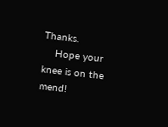Thanks.
    Hope your knee is on the mend!